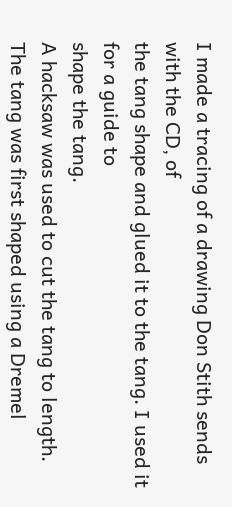I made a tracing of a drawing Don Stith sends with the CD, of
the tang shape and glued it to the tang. I used it for a guide to
shape the tang.
A hacksaw was used to cut the tang to length.
The tang was first shaped using a Dremel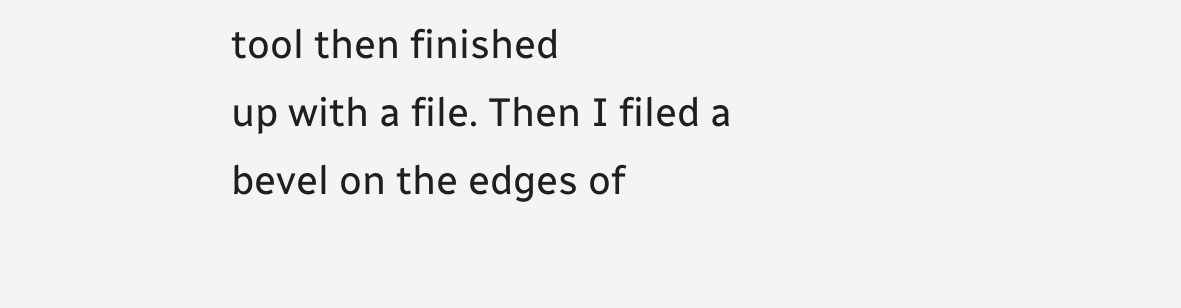tool then finished
up with a file. Then I filed a bevel on the edges of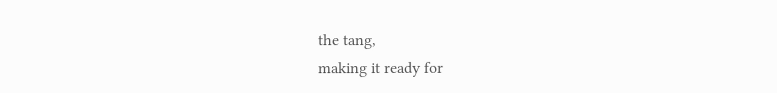the tang,
making it ready for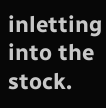inletting into the stock.